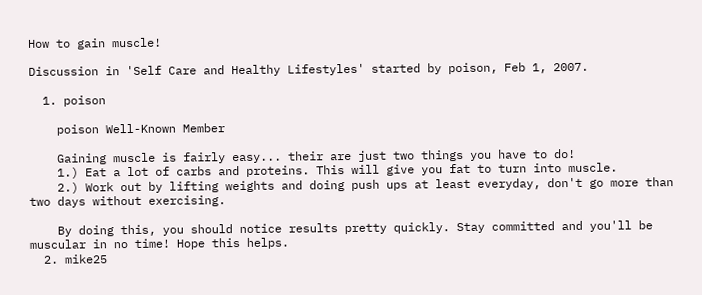How to gain muscle!

Discussion in 'Self Care and Healthy Lifestyles' started by poison, Feb 1, 2007.

  1. poison

    poison Well-Known Member

    Gaining muscle is fairly easy... their are just two things you have to do!
    1.) Eat a lot of carbs and proteins. This will give you fat to turn into muscle.
    2.) Work out by lifting weights and doing push ups at least everyday, don't go more than two days without exercising.

    By doing this, you should notice results pretty quickly. Stay committed and you'll be muscular in no time! Hope this helps.
  2. mike25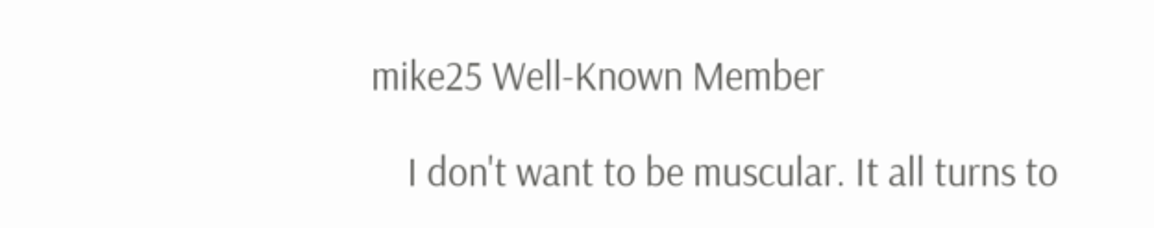mike25 Well-Known Member

    I don't want to be muscular. It all turns to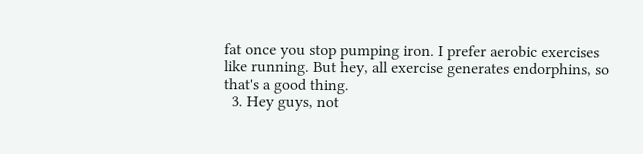fat once you stop pumping iron. I prefer aerobic exercises like running. But hey, all exercise generates endorphins, so that's a good thing.
  3. Hey guys, not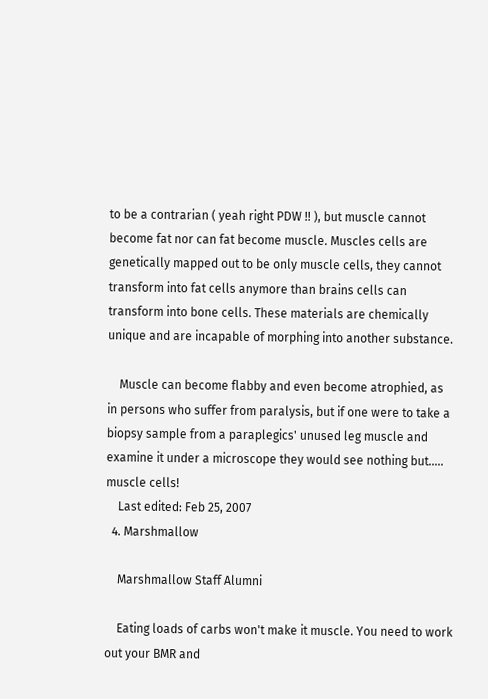to be a contrarian ( yeah right PDW !! ), but muscle cannot become fat nor can fat become muscle. Muscles cells are genetically mapped out to be only muscle cells, they cannot transform into fat cells anymore than brains cells can transform into bone cells. These materials are chemically unique and are incapable of morphing into another substance.

    Muscle can become flabby and even become atrophied, as in persons who suffer from paralysis, but if one were to take a biopsy sample from a paraplegics' unused leg muscle and examine it under a microscope they would see nothing but..... muscle cells!
    Last edited: Feb 25, 2007
  4. Marshmallow

    Marshmallow Staff Alumni

    Eating loads of carbs won't make it muscle. You need to work out your BMR and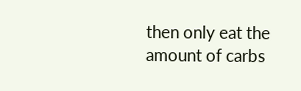then only eat the amount of carbs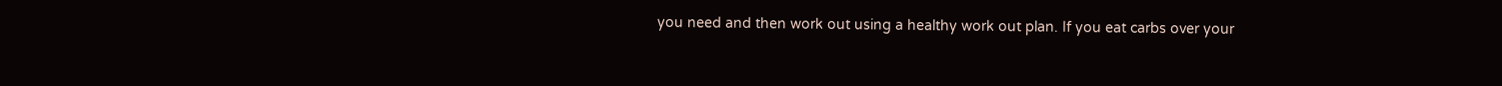you need and then work out using a healthy work out plan. If you eat carbs over your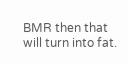BMR then that will turn into fat.